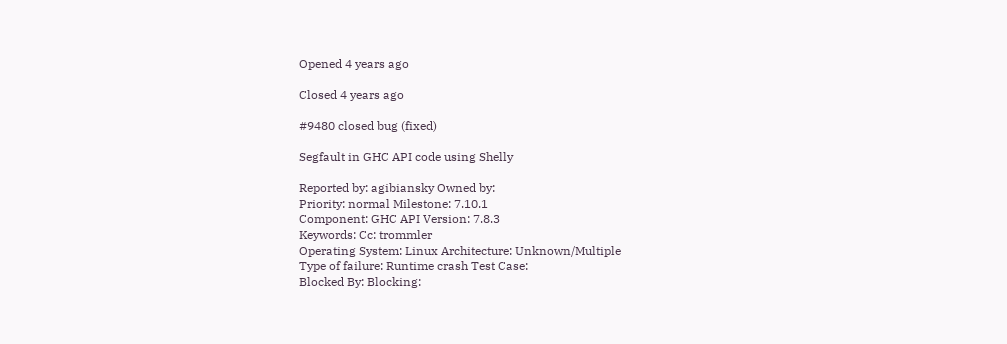Opened 4 years ago

Closed 4 years ago

#9480 closed bug (fixed)

Segfault in GHC API code using Shelly

Reported by: agibiansky Owned by:
Priority: normal Milestone: 7.10.1
Component: GHC API Version: 7.8.3
Keywords: Cc: trommler
Operating System: Linux Architecture: Unknown/Multiple
Type of failure: Runtime crash Test Case:
Blocked By: Blocking: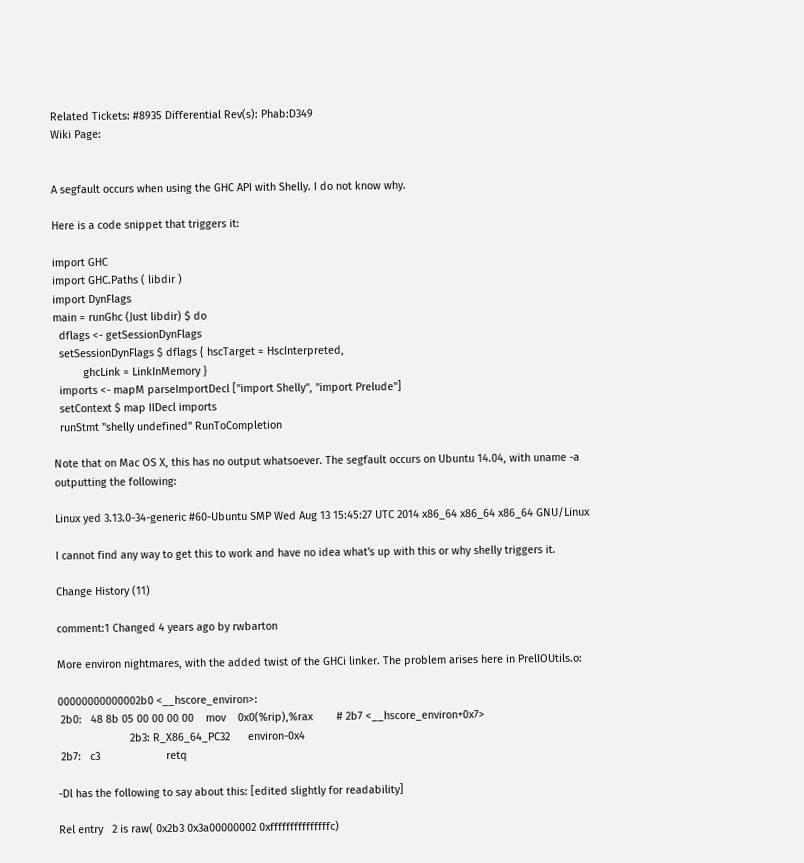Related Tickets: #8935 Differential Rev(s): Phab:D349
Wiki Page:


A segfault occurs when using the GHC API with Shelly. I do not know why.

Here is a code snippet that triggers it:

import GHC
import GHC.Paths ( libdir )
import DynFlags
main = runGhc (Just libdir) $ do
  dflags <- getSessionDynFlags
  setSessionDynFlags $ dflags { hscTarget = HscInterpreted,
          ghcLink = LinkInMemory }
  imports <- mapM parseImportDecl ["import Shelly", "import Prelude"]
  setContext $ map IIDecl imports
  runStmt "shelly undefined" RunToCompletion

Note that on Mac OS X, this has no output whatsoever. The segfault occurs on Ubuntu 14.04, with uname -a outputting the following:

Linux yed 3.13.0-34-generic #60-Ubuntu SMP Wed Aug 13 15:45:27 UTC 2014 x86_64 x86_64 x86_64 GNU/Linux

I cannot find any way to get this to work and have no idea what's up with this or why shelly triggers it.

Change History (11)

comment:1 Changed 4 years ago by rwbarton

More environ nightmares, with the added twist of the GHCi linker. The problem arises here in PrelIOUtils.o:

00000000000002b0 <__hscore_environ>:
 2b0:   48 8b 05 00 00 00 00    mov    0x0(%rip),%rax        # 2b7 <__hscore_environ+0x7>
                        2b3: R_X86_64_PC32      environ-0x4
 2b7:   c3                      retq

-Dl has the following to say about this: [edited slightly for readability]

Rel entry   2 is raw( 0x2b3 0x3a00000002 0xfffffffffffffffc)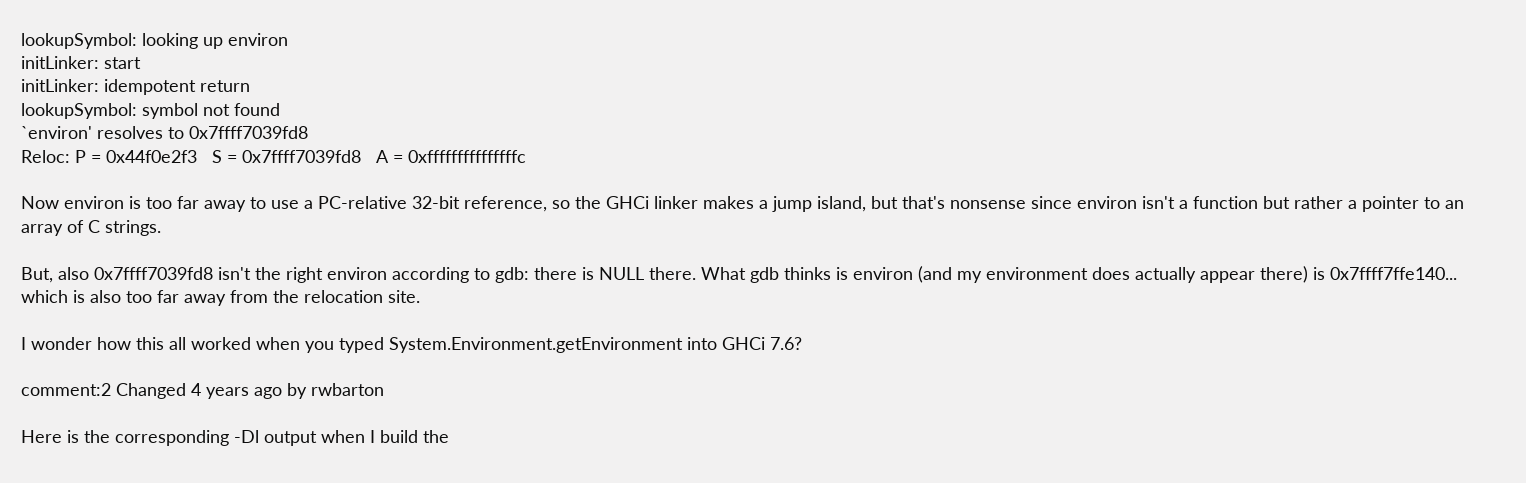lookupSymbol: looking up environ
initLinker: start
initLinker: idempotent return
lookupSymbol: symbol not found
`environ' resolves to 0x7ffff7039fd8
Reloc: P = 0x44f0e2f3   S = 0x7ffff7039fd8   A = 0xfffffffffffffffc

Now environ is too far away to use a PC-relative 32-bit reference, so the GHCi linker makes a jump island, but that's nonsense since environ isn't a function but rather a pointer to an array of C strings.

But, also 0x7ffff7039fd8 isn't the right environ according to gdb: there is NULL there. What gdb thinks is environ (and my environment does actually appear there) is 0x7ffff7ffe140... which is also too far away from the relocation site.

I wonder how this all worked when you typed System.Environment.getEnvironment into GHCi 7.6?

comment:2 Changed 4 years ago by rwbarton

Here is the corresponding -Dl output when I build the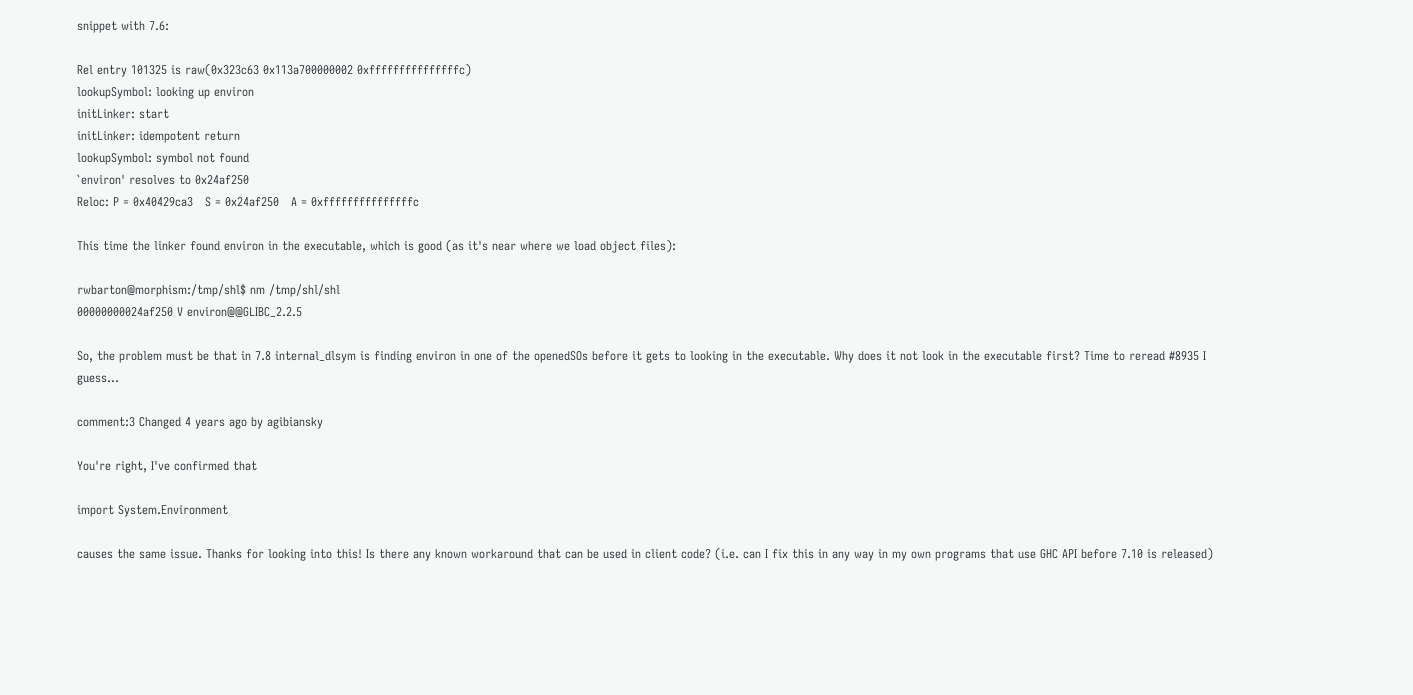snippet with 7.6:

Rel entry 101325 is raw(0x323c63 0x113a700000002 0xfffffffffffffffc)
lookupSymbol: looking up environ
initLinker: start
initLinker: idempotent return
lookupSymbol: symbol not found
`environ' resolves to 0x24af250
Reloc: P = 0x40429ca3   S = 0x24af250   A = 0xfffffffffffffffc

This time the linker found environ in the executable, which is good (as it's near where we load object files):

rwbarton@morphism:/tmp/shl$ nm /tmp/shl/shl
00000000024af250 V environ@@GLIBC_2.2.5

So, the problem must be that in 7.8 internal_dlsym is finding environ in one of the openedSOs before it gets to looking in the executable. Why does it not look in the executable first? Time to reread #8935 I guess...

comment:3 Changed 4 years ago by agibiansky

You're right, I've confirmed that

import System.Environment

causes the same issue. Thanks for looking into this! Is there any known workaround that can be used in client code? (i.e. can I fix this in any way in my own programs that use GHC API before 7.10 is released)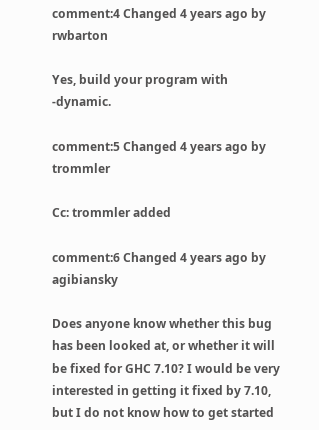comment:4 Changed 4 years ago by rwbarton

Yes, build your program with -dynamic.

comment:5 Changed 4 years ago by trommler

Cc: trommler added

comment:6 Changed 4 years ago by agibiansky

Does anyone know whether this bug has been looked at, or whether it will be fixed for GHC 7.10? I would be very interested in getting it fixed by 7.10, but I do not know how to get started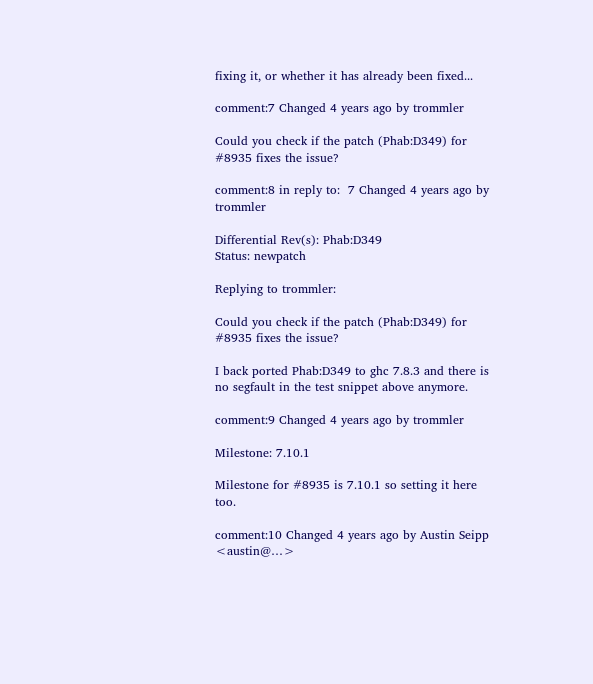fixing it, or whether it has already been fixed...

comment:7 Changed 4 years ago by trommler

Could you check if the patch (Phab:D349) for #8935 fixes the issue?

comment:8 in reply to:  7 Changed 4 years ago by trommler

Differential Rev(s): Phab:D349
Status: newpatch

Replying to trommler:

Could you check if the patch (Phab:D349) for #8935 fixes the issue?

I back ported Phab:D349 to ghc 7.8.3 and there is no segfault in the test snippet above anymore.

comment:9 Changed 4 years ago by trommler

Milestone: 7.10.1

Milestone for #8935 is 7.10.1 so setting it here too.

comment:10 Changed 4 years ago by Austin Seipp <austin@…>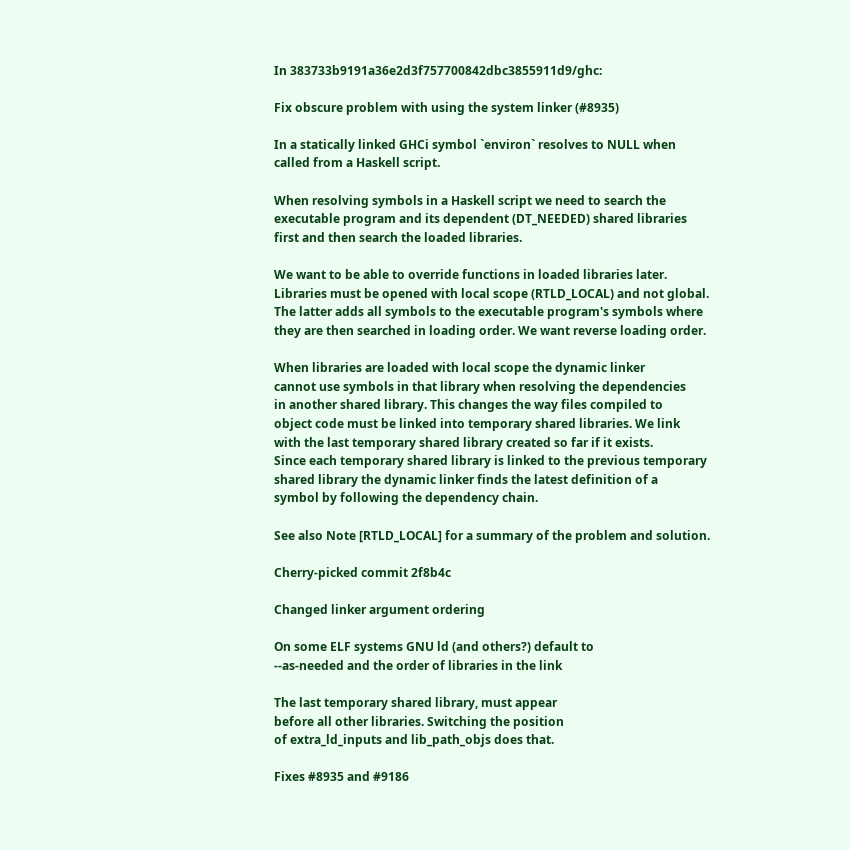In 383733b9191a36e2d3f757700842dbc3855911d9/ghc:

Fix obscure problem with using the system linker (#8935)

In a statically linked GHCi symbol `environ` resolves to NULL when
called from a Haskell script.

When resolving symbols in a Haskell script we need to search the
executable program and its dependent (DT_NEEDED) shared libraries
first and then search the loaded libraries.

We want to be able to override functions in loaded libraries later.
Libraries must be opened with local scope (RTLD_LOCAL) and not global.
The latter adds all symbols to the executable program's symbols where
they are then searched in loading order. We want reverse loading order.

When libraries are loaded with local scope the dynamic linker
cannot use symbols in that library when resolving the dependencies
in another shared library. This changes the way files compiled to
object code must be linked into temporary shared libraries. We link
with the last temporary shared library created so far if it exists.
Since each temporary shared library is linked to the previous temporary
shared library the dynamic linker finds the latest definition of a
symbol by following the dependency chain.

See also Note [RTLD_LOCAL] for a summary of the problem and solution.

Cherry-picked commit 2f8b4c

Changed linker argument ordering

On some ELF systems GNU ld (and others?) default to
--as-needed and the order of libraries in the link

The last temporary shared library, must appear
before all other libraries. Switching the position
of extra_ld_inputs and lib_path_objs does that.

Fixes #8935 and #9186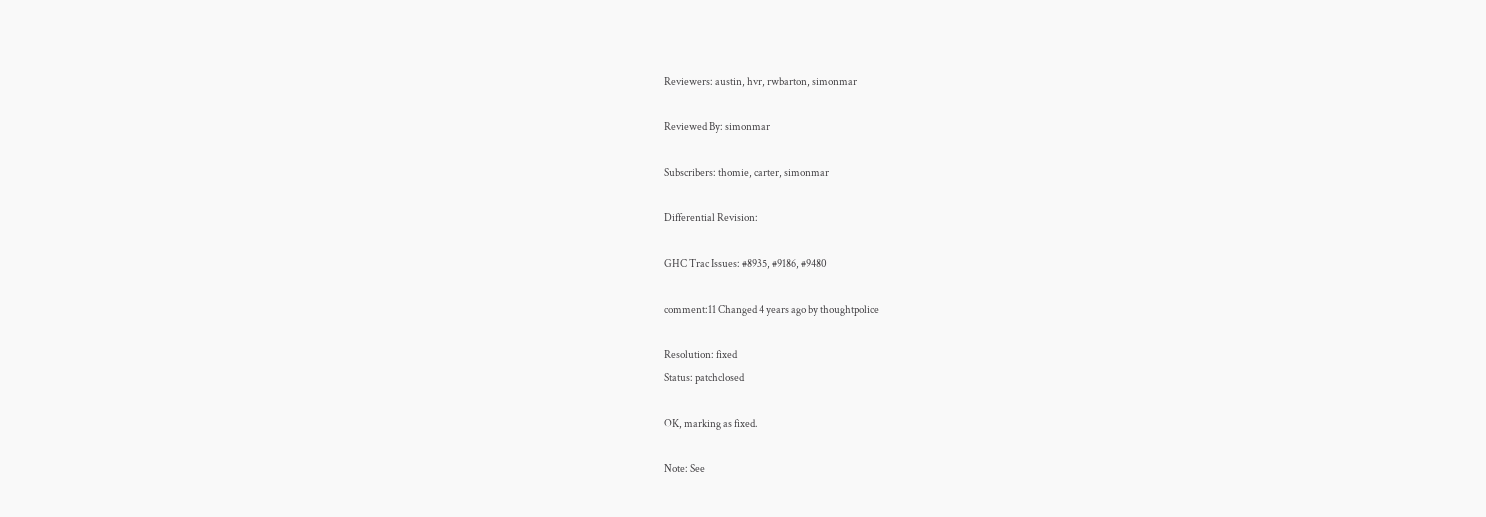Reviewers: austin, hvr, rwbarton, simonmar

Reviewed By: simonmar

Subscribers: thomie, carter, simonmar

Differential Revision:

GHC Trac Issues: #8935, #9186, #9480

comment:11 Changed 4 years ago by thoughtpolice

Resolution: fixed
Status: patchclosed

OK, marking as fixed.

Note: See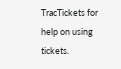TracTickets for help on using tickets.